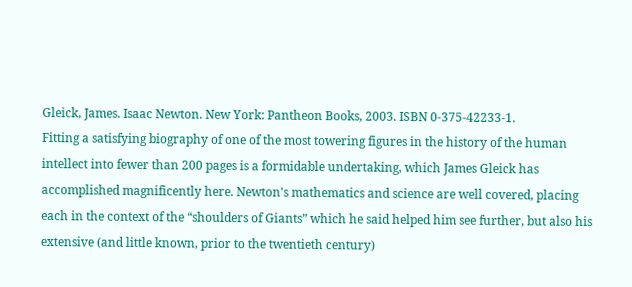Gleick, James. Isaac Newton. New York: Pantheon Books, 2003. ISBN 0-375-42233-1.
Fitting a satisfying biography of one of the most towering figures in the history of the human intellect into fewer than 200 pages is a formidable undertaking, which James Gleick has accomplished magnificently here. Newton's mathematics and science are well covered, placing each in the context of the “shoulders of Giants” which he said helped him see further, but also his extensive (and little known, prior to the twentieth century)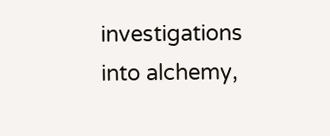investigations into alchemy,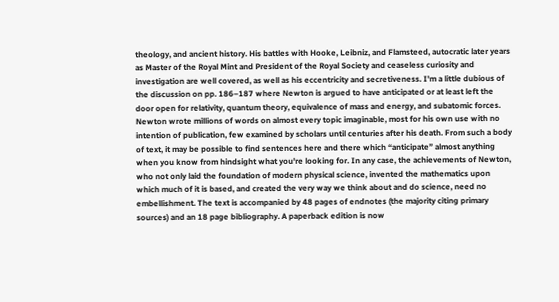theology, and ancient history. His battles with Hooke, Leibniz, and Flamsteed, autocratic later years as Master of the Royal Mint and President of the Royal Society and ceaseless curiosity and investigation are well covered, as well as his eccentricity and secretiveness. I'm a little dubious of the discussion on pp. 186–187 where Newton is argued to have anticipated or at least left the door open for relativity, quantum theory, equivalence of mass and energy, and subatomic forces. Newton wrote millions of words on almost every topic imaginable, most for his own use with no intention of publication, few examined by scholars until centuries after his death. From such a body of text, it may be possible to find sentences here and there which “anticipate” almost anything when you know from hindsight what you're looking for. In any case, the achievements of Newton, who not only laid the foundation of modern physical science, invented the mathematics upon which much of it is based, and created the very way we think about and do science, need no embellishment. The text is accompanied by 48 pages of endnotes (the majority citing primary sources) and an 18 page bibliography. A paperback edition is now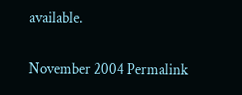available.

November 2004 Permalink